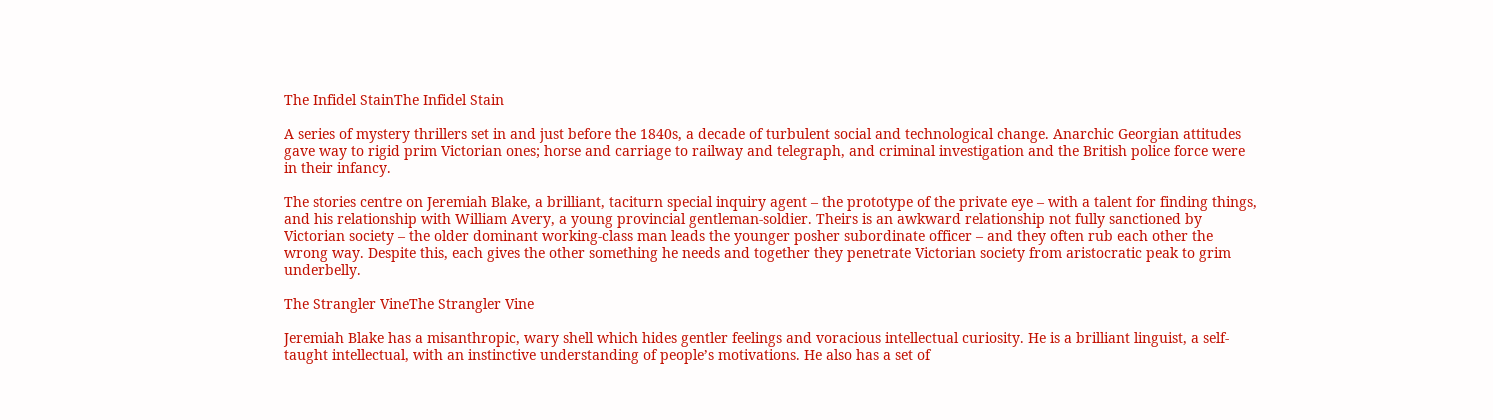The Infidel StainThe Infidel Stain

A series of mystery thrillers set in and just before the 1840s, a decade of turbulent social and technological change. Anarchic Georgian attitudes gave way to rigid prim Victorian ones; horse and carriage to railway and telegraph, and criminal investigation and the British police force were in their infancy.

The stories centre on Jeremiah Blake, a brilliant, taciturn special inquiry agent – the prototype of the private eye – with a talent for finding things, and his relationship with William Avery, a young provincial gentleman-soldier. Theirs is an awkward relationship not fully sanctioned by Victorian society – the older dominant working-class man leads the younger posher subordinate officer – and they often rub each other the wrong way. Despite this, each gives the other something he needs and together they penetrate Victorian society from aristocratic peak to grim underbelly.

The Strangler VineThe Strangler Vine

Jeremiah Blake has a misanthropic, wary shell which hides gentler feelings and voracious intellectual curiosity. He is a brilliant linguist, a self-taught intellectual, with an instinctive understanding of people’s motivations. He also has a set of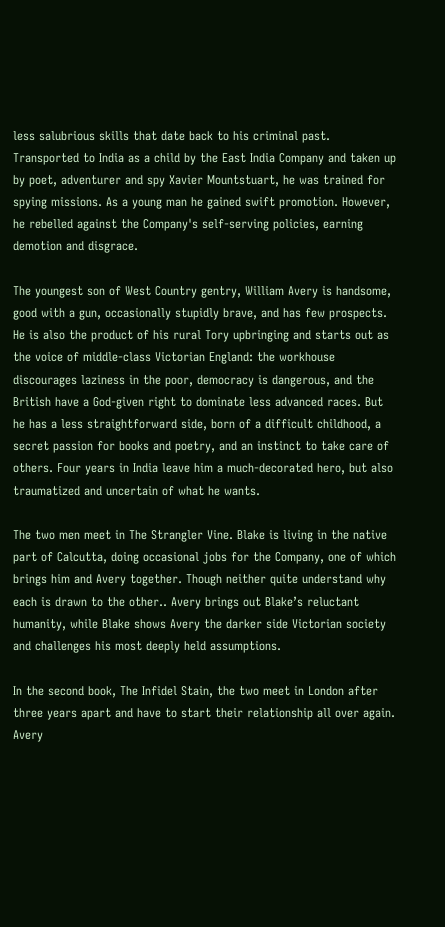less salubrious skills that date back to his criminal past. Transported to India as a child by the East India Company and taken up by poet, adventurer and spy Xavier Mountstuart, he was trained for spying missions. As a young man he gained swift promotion. However, he rebelled against the Company's self-serving policies, earning demotion and disgrace.

The youngest son of West Country gentry, William Avery is handsome, good with a gun, occasionally stupidly brave, and has few prospects. He is also the product of his rural Tory upbringing and starts out as the voice of middle-class Victorian England: the workhouse discourages laziness in the poor, democracy is dangerous, and the British have a God-given right to dominate less advanced races. But he has a less straightforward side, born of a difficult childhood, a secret passion for books and poetry, and an instinct to take care of others. Four years in India leave him a much-decorated hero, but also traumatized and uncertain of what he wants.

The two men meet in The Strangler Vine. Blake is living in the native part of Calcutta, doing occasional jobs for the Company, one of which brings him and Avery together. Though neither quite understand why each is drawn to the other.. Avery brings out Blake’s reluctant humanity, while Blake shows Avery the darker side Victorian society and challenges his most deeply held assumptions.

In the second book, The Infidel Stain, the two meet in London after three years apart and have to start their relationship all over again. Avery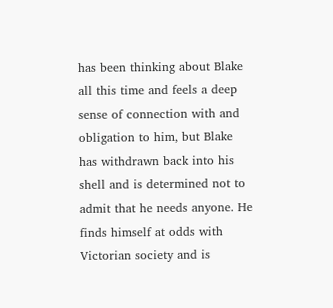has been thinking about Blake all this time and feels a deep sense of connection with and obligation to him, but Blake has withdrawn back into his shell and is determined not to admit that he needs anyone. He finds himself at odds with Victorian society and is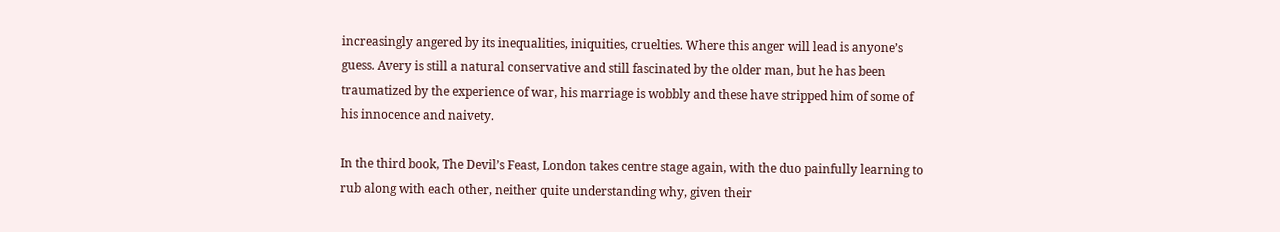increasingly angered by its inequalities, iniquities, cruelties. Where this anger will lead is anyone’s guess. Avery is still a natural conservative and still fascinated by the older man, but he has been traumatized by the experience of war, his marriage is wobbly and these have stripped him of some of his innocence and naivety.

In the third book, The Devil’s Feast, London takes centre stage again, with the duo painfully learning to rub along with each other, neither quite understanding why, given their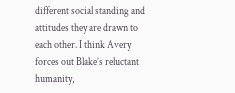different social standing and attitudes they are drawn to each other. I think Avery forces out Blake’s reluctant humanity,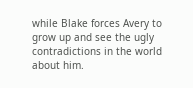while Blake forces Avery to grow up and see the ugly contradictions in the world about him.